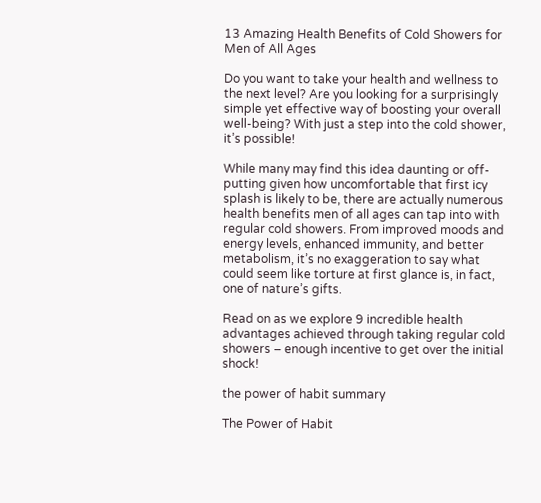13 Amazing Health Benefits of Cold Showers for Men of All Ages

Do you want to take your health and wellness to the next level? Are you looking for a surprisingly simple yet effective way of boosting your overall well-being? With just a step into the cold shower, it’s possible!

While many may find this idea daunting or off-putting given how uncomfortable that first icy splash is likely to be, there are actually numerous health benefits men of all ages can tap into with regular cold showers. From improved moods and energy levels, enhanced immunity, and better metabolism, it’s no exaggeration to say what could seem like torture at first glance is, in fact, one of nature’s gifts.

Read on as we explore 9 incredible health advantages achieved through taking regular cold showers – enough incentive to get over the initial shock!

the power of habit summary

The Power of Habit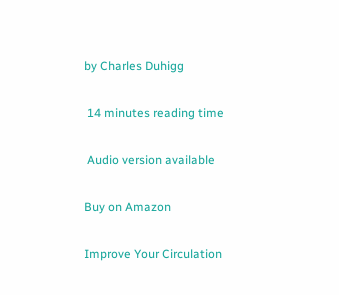by Charles Duhigg

 14 minutes reading time

 Audio version available

Buy on Amazon

Improve Your Circulation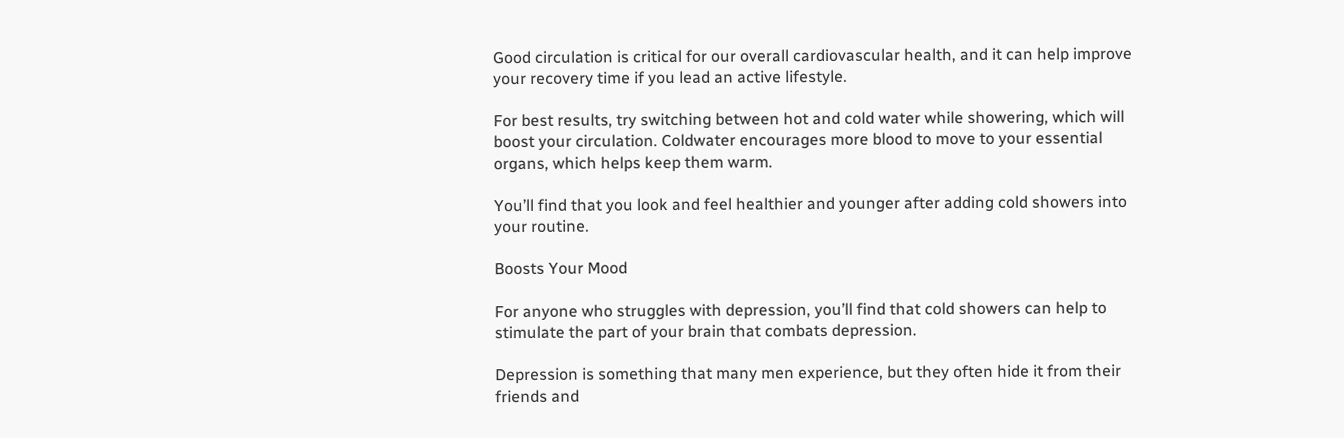Good circulation is critical for our overall cardiovascular health, and it can help improve your recovery time if you lead an active lifestyle.

For best results, try switching between hot and cold water while showering, which will boost your circulation. Coldwater encourages more blood to move to your essential organs, which helps keep them warm.

You’ll find that you look and feel healthier and younger after adding cold showers into your routine.

Boosts Your Mood

For anyone who struggles with depression, you’ll find that cold showers can help to stimulate the part of your brain that combats depression.

Depression is something that many men experience, but they often hide it from their friends and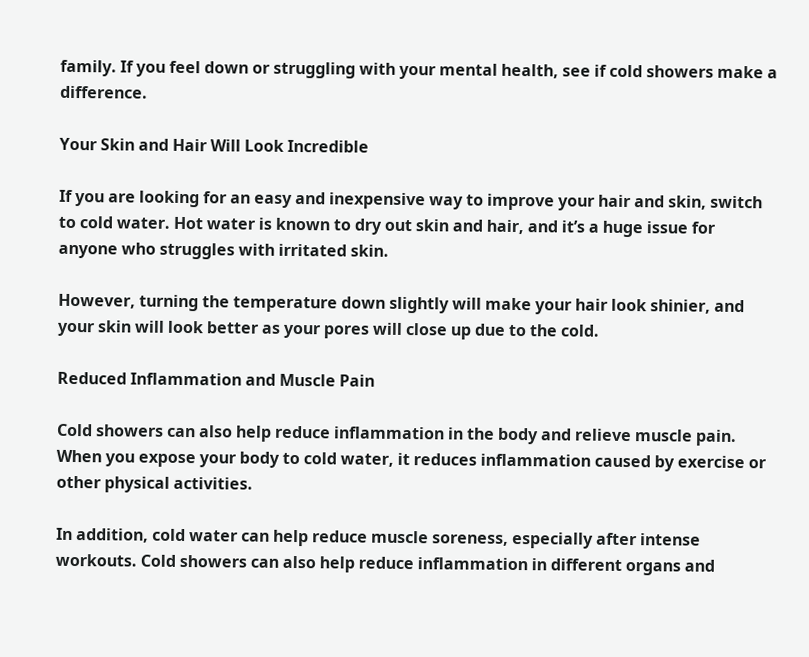family. If you feel down or struggling with your mental health, see if cold showers make a difference.

Your Skin and Hair Will Look Incredible

If you are looking for an easy and inexpensive way to improve your hair and skin, switch to cold water. Hot water is known to dry out skin and hair, and it’s a huge issue for anyone who struggles with irritated skin.

However, turning the temperature down slightly will make your hair look shinier, and your skin will look better as your pores will close up due to the cold.

Reduced Inflammation and Muscle Pain

Cold showers can also help reduce inflammation in the body and relieve muscle pain. When you expose your body to cold water, it reduces inflammation caused by exercise or other physical activities.

In addition, cold water can help reduce muscle soreness, especially after intense workouts. Cold showers can also help reduce inflammation in different organs and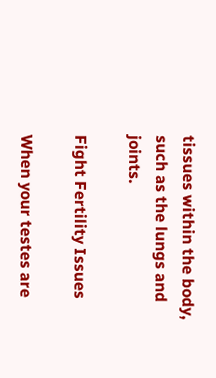tissues within the body, such as the lungs and joints.

Fight Fertility Issues

When your testes are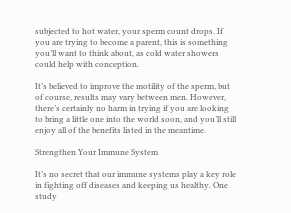subjected to hot water, your sperm count drops. If you are trying to become a parent, this is something you’ll want to think about, as cold water showers could help with conception.

It’s believed to improve the motility of the sperm, but of course, results may vary between men. However, there’s certainly no harm in trying if you are looking to bring a little one into the world soon, and you’ll still enjoy all of the benefits listed in the meantime.

Strengthen Your Immune System

It’s no secret that our immune systems play a key role in fighting off diseases and keeping us healthy. One study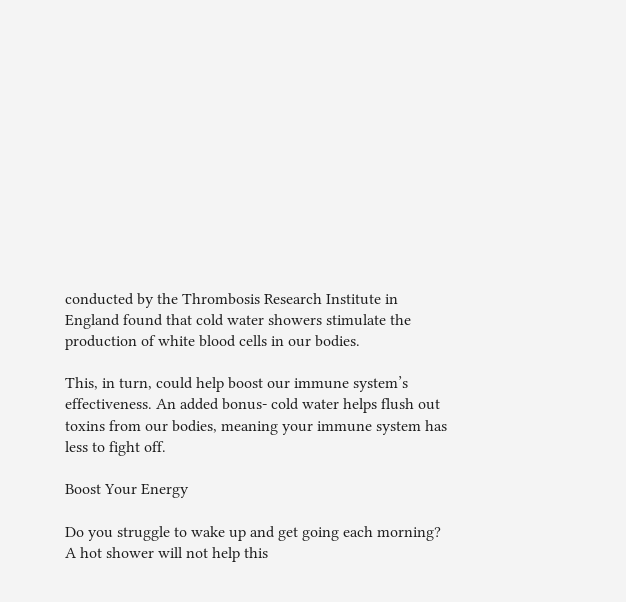conducted by the Thrombosis Research Institute in England found that cold water showers stimulate the production of white blood cells in our bodies.

This, in turn, could help boost our immune system’s effectiveness. An added bonus- cold water helps flush out toxins from our bodies, meaning your immune system has less to fight off.

Boost Your Energy

Do you struggle to wake up and get going each morning? A hot shower will not help this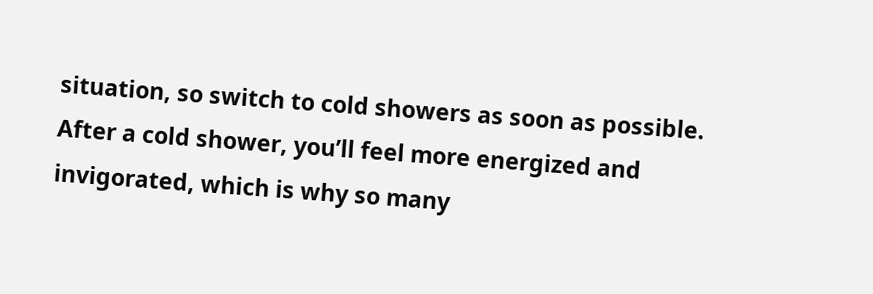situation, so switch to cold showers as soon as possible. After a cold shower, you’ll feel more energized and invigorated, which is why so many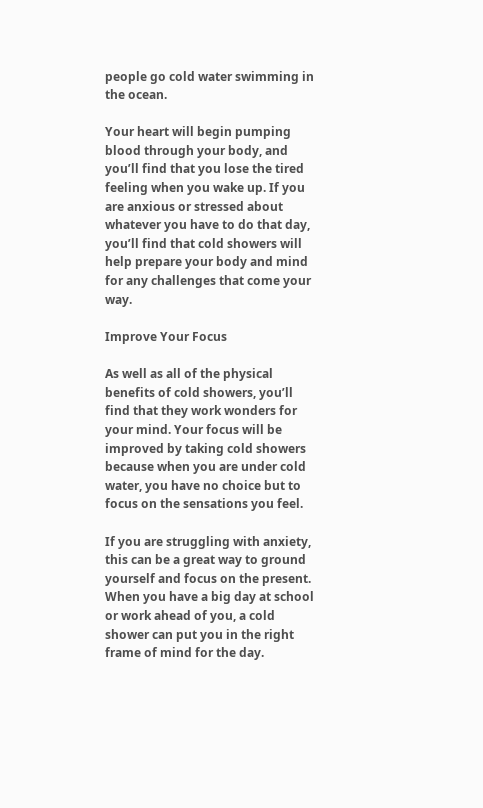people go cold water swimming in the ocean.

Your heart will begin pumping blood through your body, and you’ll find that you lose the tired feeling when you wake up. If you are anxious or stressed about whatever you have to do that day, you’ll find that cold showers will help prepare your body and mind for any challenges that come your way.

Improve Your Focus

As well as all of the physical benefits of cold showers, you’ll find that they work wonders for your mind. Your focus will be improved by taking cold showers because when you are under cold water, you have no choice but to focus on the sensations you feel.

If you are struggling with anxiety, this can be a great way to ground yourself and focus on the present. When you have a big day at school or work ahead of you, a cold shower can put you in the right frame of mind for the day.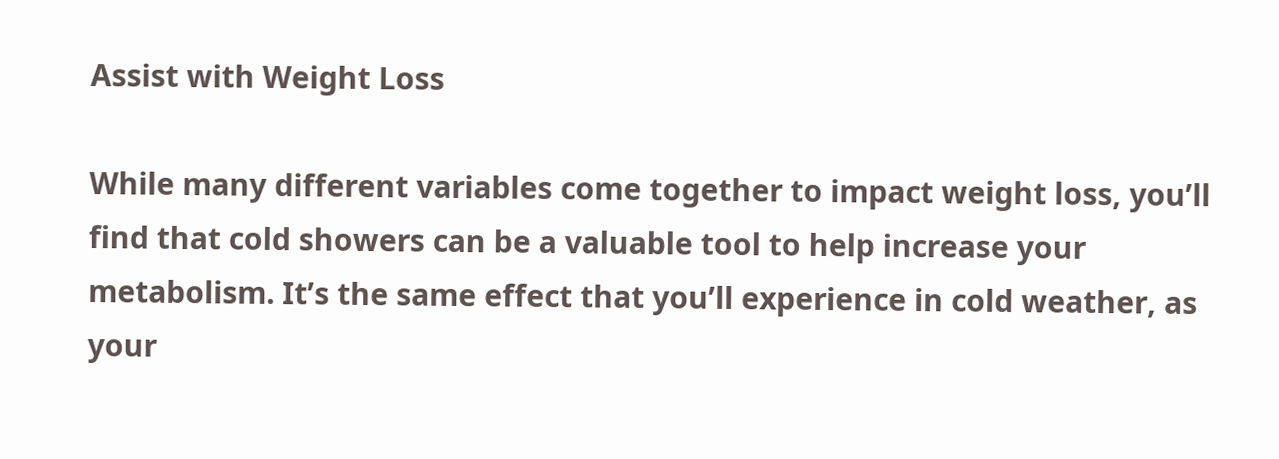Assist with Weight Loss

While many different variables come together to impact weight loss, you’ll find that cold showers can be a valuable tool to help increase your metabolism. It’s the same effect that you’ll experience in cold weather, as your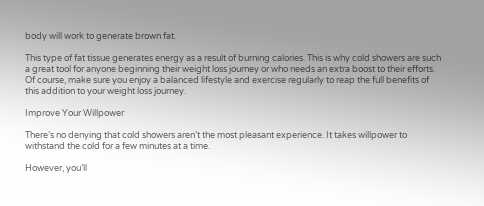body will work to generate brown fat.

This type of fat tissue generates energy as a result of burning calories. This is why cold showers are such a great tool for anyone beginning their weight loss journey or who needs an extra boost to their efforts. Of course, make sure you enjoy a balanced lifestyle and exercise regularly to reap the full benefits of this addition to your weight loss journey.

Improve Your Willpower

There’s no denying that cold showers aren’t the most pleasant experience. It takes willpower to withstand the cold for a few minutes at a time.

However, you’ll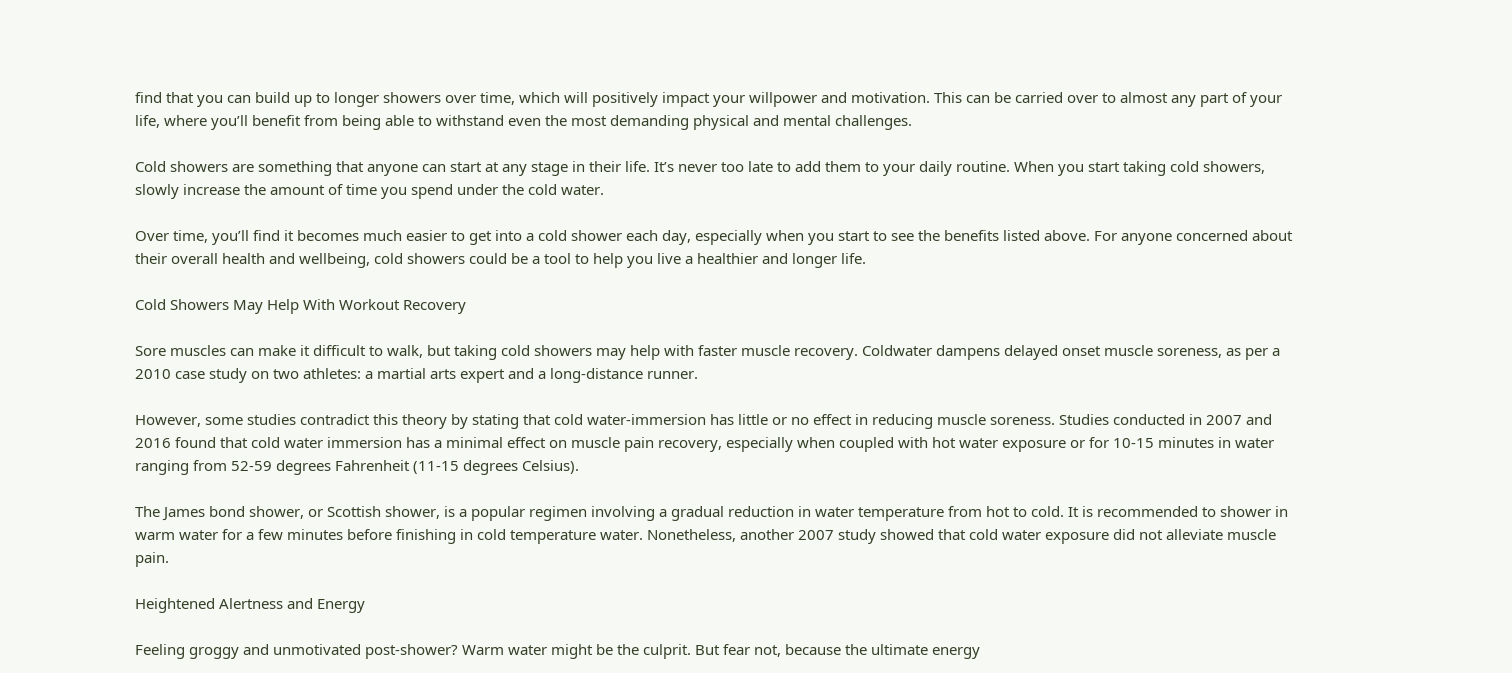find that you can build up to longer showers over time, which will positively impact your willpower and motivation. This can be carried over to almost any part of your life, where you’ll benefit from being able to withstand even the most demanding physical and mental challenges.

Cold showers are something that anyone can start at any stage in their life. It’s never too late to add them to your daily routine. When you start taking cold showers, slowly increase the amount of time you spend under the cold water.

Over time, you’ll find it becomes much easier to get into a cold shower each day, especially when you start to see the benefits listed above. For anyone concerned about their overall health and wellbeing, cold showers could be a tool to help you live a healthier and longer life.

Cold Showers May Help With Workout Recovery

Sore muscles can make it difficult to walk, but taking cold showers may help with faster muscle recovery. Coldwater dampens delayed onset muscle soreness, as per a 2010 case study on two athletes: a martial arts expert and a long-distance runner.

However, some studies contradict this theory by stating that cold water-immersion has little or no effect in reducing muscle soreness. Studies conducted in 2007 and 2016 found that cold water immersion has a minimal effect on muscle pain recovery, especially when coupled with hot water exposure or for 10-15 minutes in water ranging from 52-59 degrees Fahrenheit (11-15 degrees Celsius).

The James bond shower, or Scottish shower, is a popular regimen involving a gradual reduction in water temperature from hot to cold. It is recommended to shower in warm water for a few minutes before finishing in cold temperature water. Nonetheless, another 2007 study showed that cold water exposure did not alleviate muscle pain.

Heightened Alertness and Energy

Feeling groggy and unmotivated post-shower? Warm water might be the culprit. But fear not, because the ultimate energy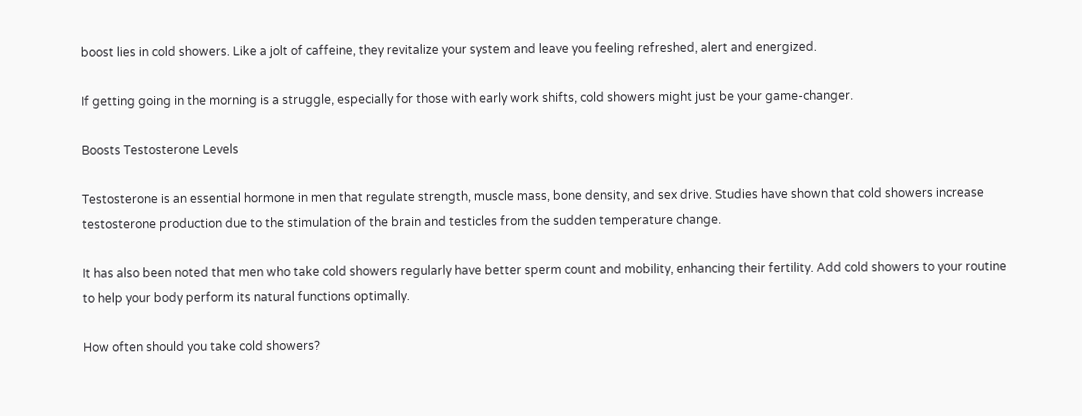boost lies in cold showers. Like a jolt of caffeine, they revitalize your system and leave you feeling refreshed, alert and energized.

If getting going in the morning is a struggle, especially for those with early work shifts, cold showers might just be your game-changer.

Boosts Testosterone Levels

Testosterone is an essential hormone in men that regulate strength, muscle mass, bone density, and sex drive. Studies have shown that cold showers increase testosterone production due to the stimulation of the brain and testicles from the sudden temperature change.

It has also been noted that men who take cold showers regularly have better sperm count and mobility, enhancing their fertility. Add cold showers to your routine to help your body perform its natural functions optimally.

How often should you take cold showers?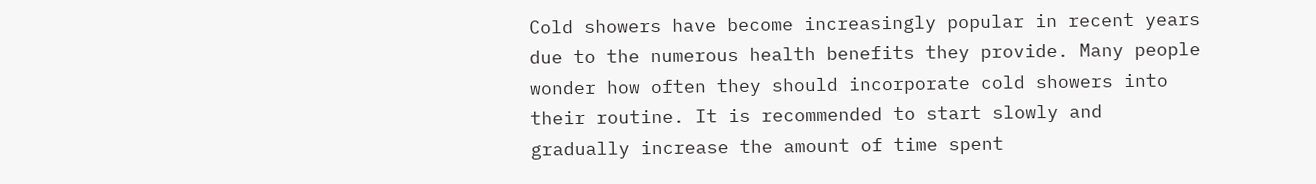Cold showers have become increasingly popular in recent years due to the numerous health benefits they provide. Many people wonder how often they should incorporate cold showers into their routine. It is recommended to start slowly and gradually increase the amount of time spent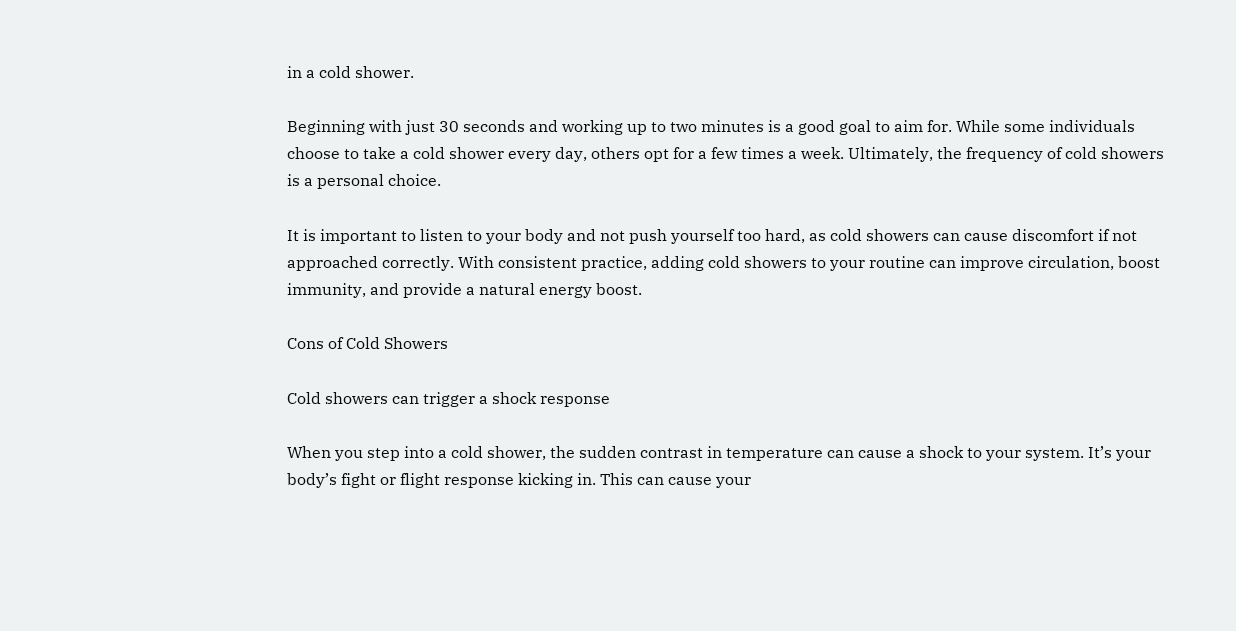in a cold shower.

Beginning with just 30 seconds and working up to two minutes is a good goal to aim for. While some individuals choose to take a cold shower every day, others opt for a few times a week. Ultimately, the frequency of cold showers is a personal choice.

It is important to listen to your body and not push yourself too hard, as cold showers can cause discomfort if not approached correctly. With consistent practice, adding cold showers to your routine can improve circulation, boost immunity, and provide a natural energy boost.

Cons of Cold Showers

Cold showers can trigger a shock response

When you step into a cold shower, the sudden contrast in temperature can cause a shock to your system. It’s your body’s fight or flight response kicking in. This can cause your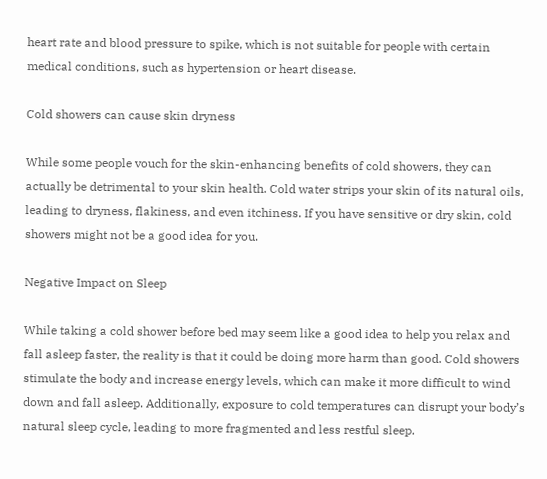heart rate and blood pressure to spike, which is not suitable for people with certain medical conditions, such as hypertension or heart disease.

Cold showers can cause skin dryness

While some people vouch for the skin-enhancing benefits of cold showers, they can actually be detrimental to your skin health. Cold water strips your skin of its natural oils, leading to dryness, flakiness, and even itchiness. If you have sensitive or dry skin, cold showers might not be a good idea for you.

Negative Impact on Sleep

While taking a cold shower before bed may seem like a good idea to help you relax and fall asleep faster, the reality is that it could be doing more harm than good. Cold showers stimulate the body and increase energy levels, which can make it more difficult to wind down and fall asleep. Additionally, exposure to cold temperatures can disrupt your body’s natural sleep cycle, leading to more fragmented and less restful sleep.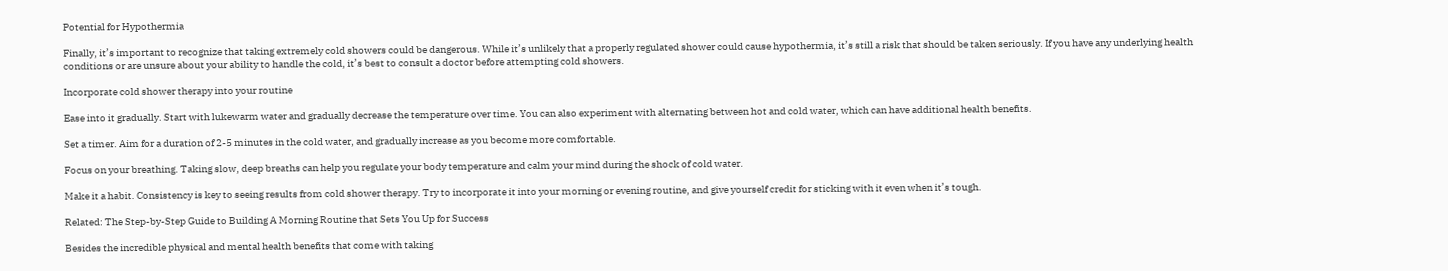Potential for Hypothermia

Finally, it’s important to recognize that taking extremely cold showers could be dangerous. While it’s unlikely that a properly regulated shower could cause hypothermia, it’s still a risk that should be taken seriously. If you have any underlying health conditions or are unsure about your ability to handle the cold, it’s best to consult a doctor before attempting cold showers.

Incorporate cold shower therapy into your routine

Ease into it gradually. Start with lukewarm water and gradually decrease the temperature over time. You can also experiment with alternating between hot and cold water, which can have additional health benefits.

Set a timer. Aim for a duration of 2-5 minutes in the cold water, and gradually increase as you become more comfortable.

Focus on your breathing. Taking slow, deep breaths can help you regulate your body temperature and calm your mind during the shock of cold water.

Make it a habit. Consistency is key to seeing results from cold shower therapy. Try to incorporate it into your morning or evening routine, and give yourself credit for sticking with it even when it’s tough.

Related: The Step-by-Step Guide to Building A Morning Routine that Sets You Up for Success

Besides the incredible physical and mental health benefits that come with taking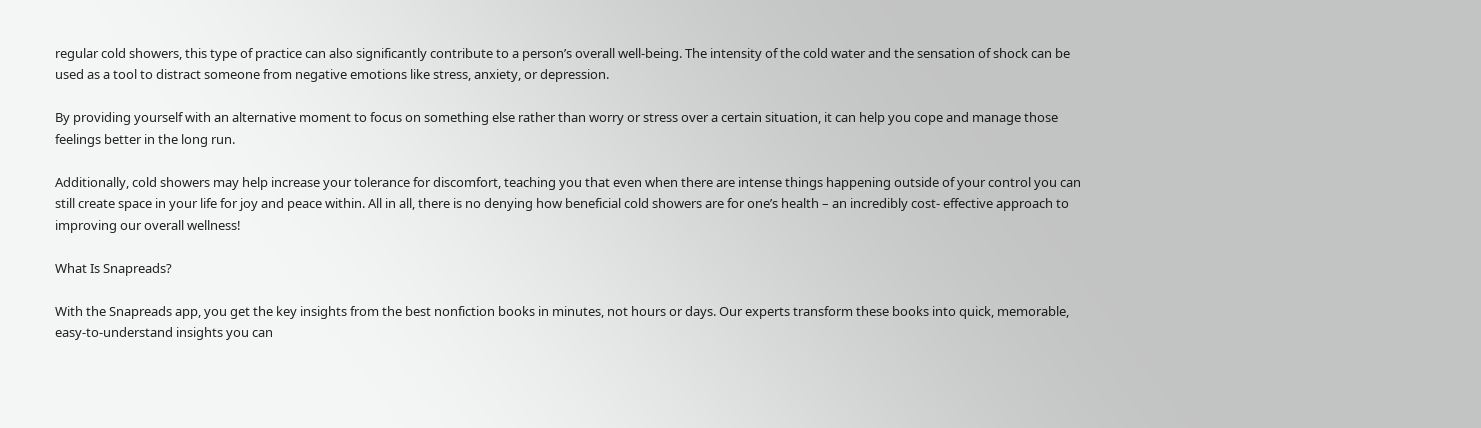regular cold showers, this type of practice can also significantly contribute to a person’s overall well-being. The intensity of the cold water and the sensation of shock can be used as a tool to distract someone from negative emotions like stress, anxiety, or depression.

By providing yourself with an alternative moment to focus on something else rather than worry or stress over a certain situation, it can help you cope and manage those feelings better in the long run.

Additionally, cold showers may help increase your tolerance for discomfort, teaching you that even when there are intense things happening outside of your control you can still create space in your life for joy and peace within. All in all, there is no denying how beneficial cold showers are for one’s health – an incredibly cost- effective approach to improving our overall wellness!

What Is Snapreads?

With the Snapreads app, you get the key insights from the best nonfiction books in minutes, not hours or days. Our experts transform these books into quick, memorable, easy-to-understand insights you can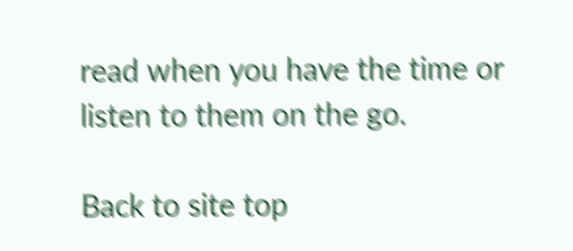read when you have the time or listen to them on the go.

Back to site top